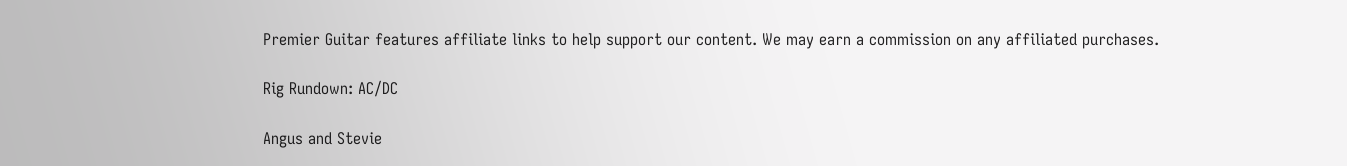Premier Guitar features affiliate links to help support our content. We may earn a commission on any affiliated purchases.

Rig Rundown: AC/DC

Angus and Stevie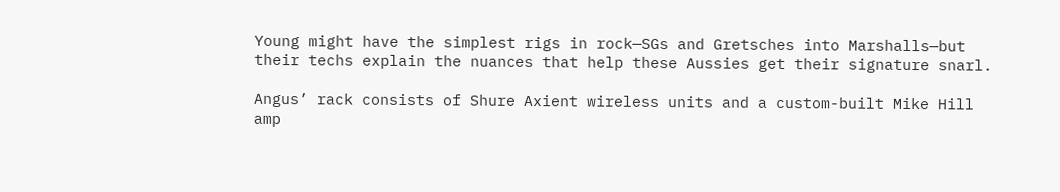Young might have the simplest rigs in rock—SGs and Gretsches into Marshalls—but their techs explain the nuances that help these Aussies get their signature snarl.

Angus’ rack consists of Shure Axient wireless units and a custom-built Mike Hill amp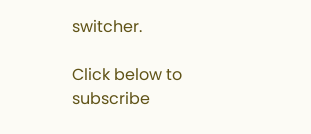switcher.

Click below to subscribe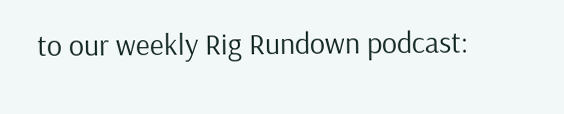to our weekly Rig Rundown podcast: